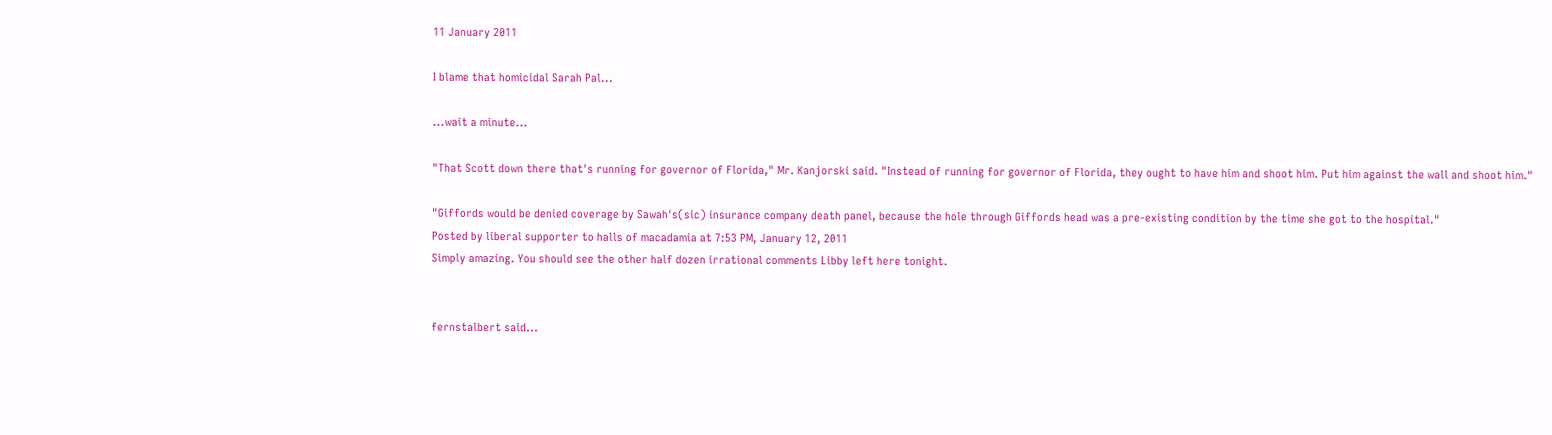11 January 2011

I blame that homicidal Sarah Pal...

...wait a minute...

"That Scott down there that's running for governor of Florida," Mr. Kanjorski said. "Instead of running for governor of Florida, they ought to have him and shoot him. Put him against the wall and shoot him."

"Giffords would be denied coverage by Sawah's(sic) insurance company death panel, because the hole through Giffords head was a pre-existing condition by the time she got to the hospital."
Posted by liberal supporter to halls of macadamia at 7:53 PM, January 12, 2011
Simply amazing. You should see the other half dozen irrational comments Libby left here tonight.


fernstalbert said...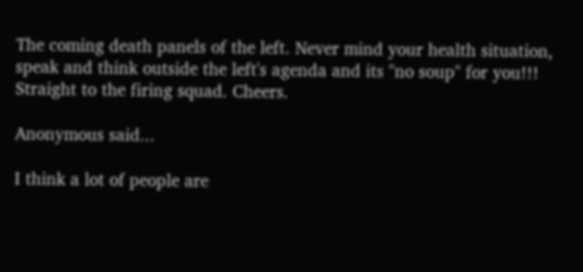The coming death panels of the left. Never mind your health situation, speak and think outside the left's agenda and its "no soup" for you!!! Straight to the firing squad. Cheers.

Anonymous said...

I think a lot of people are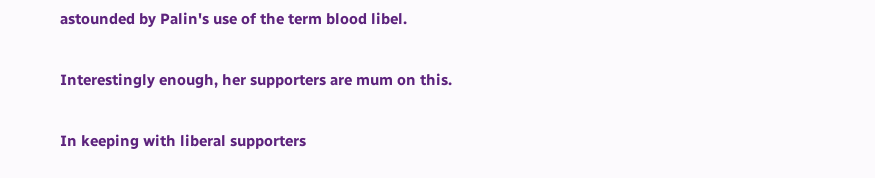astounded by Palin's use of the term blood libel.

Interestingly enough, her supporters are mum on this.

In keeping with liberal supporters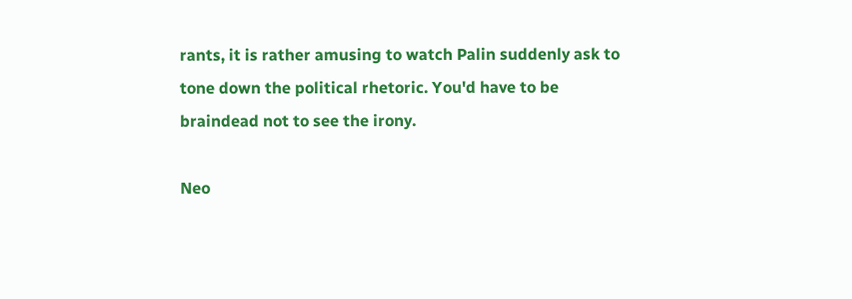rants, it is rather amusing to watch Palin suddenly ask to tone down the political rhetoric. You'd have to be braindead not to see the irony.

Neo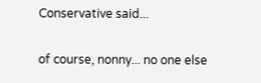Conservative said...

of course, nonny... no one else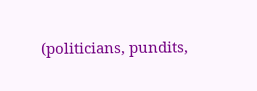(politicians, pundits,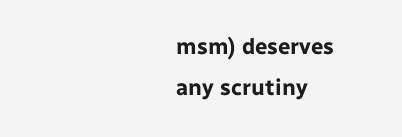msm) deserves any scrutiny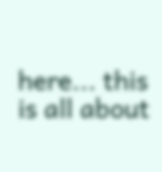here... this is all about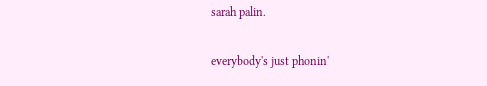sarah palin.

everybody's just phonin'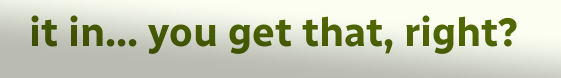it in... you get that, right?